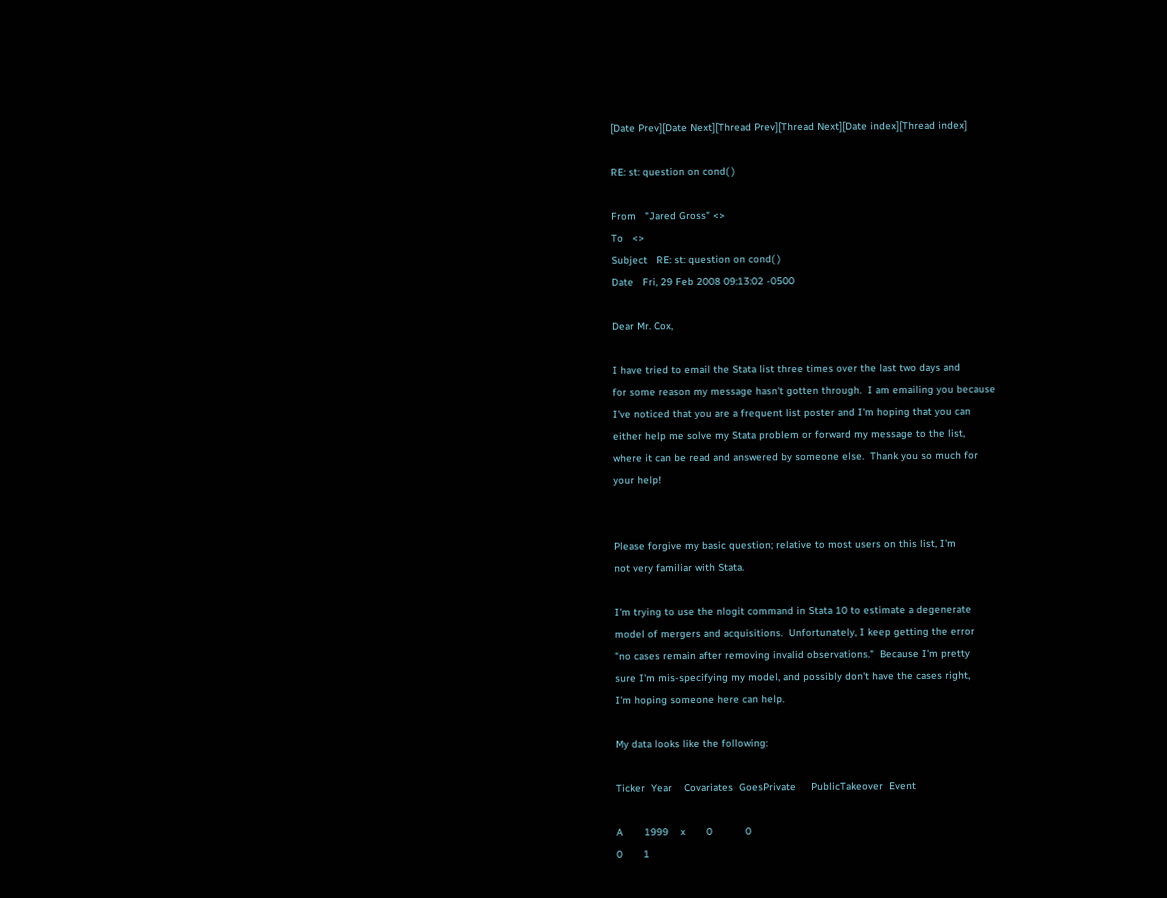[Date Prev][Date Next][Thread Prev][Thread Next][Date index][Thread index]

RE: st: question on cond( )

From   "Jared Gross" <>
To   <>
Subject   RE: st: question on cond( )
Date   Fri, 29 Feb 2008 09:13:02 -0500

Dear Mr. Cox,

I have tried to email the Stata list three times over the last two days and
for some reason my message hasn't gotten through.  I am emailing you because
I've noticed that you are a frequent list poster and I'm hoping that you can
either help me solve my Stata problem or forward my message to the list,
where it can be read and answered by someone else.  Thank you so much for
your help!


Please forgive my basic question; relative to most users on this list, I'm
not very familiar with Stata.

I'm trying to use the nlogit command in Stata 10 to estimate a degenerate
model of mergers and acquisitions.  Unfortunately, I keep getting the error
"no cases remain after removing invalid observations."  Because I'm pretty
sure I'm mis-specifying my model, and possibly don't have the cases right,
I'm hoping someone here can help.

My data looks like the following:

Ticker  Year    Covariates  GoesPrivate     PublicTakeover  Event

A       1999    x       0           0
0       1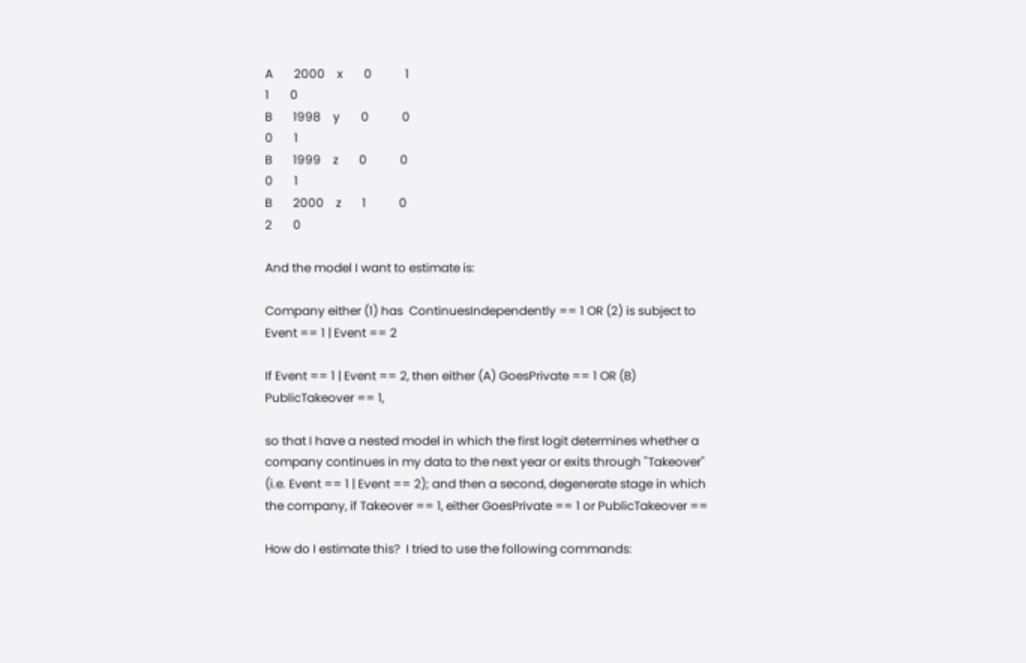A       2000    x       0           1
1       0
B       1998    y       0           0
0       1
B       1999    z       0           0
0       1
B       2000    z       1           0
2       0

And the model I want to estimate is:

Company either (1) has  ContinuesIndependently == 1 OR (2) is subject to
Event == 1 | Event == 2

If Event == 1 | Event == 2, then either (A) GoesPrivate == 1 OR (B)
PublicTakeover == 1,

so that I have a nested model in which the first logit determines whether a
company continues in my data to the next year or exits through "Takeover"
(i.e. Event == 1 | Event == 2); and then a second, degenerate stage in which
the company, if Takeover == 1, either GoesPrivate == 1 or PublicTakeover ==

How do I estimate this?  I tried to use the following commands: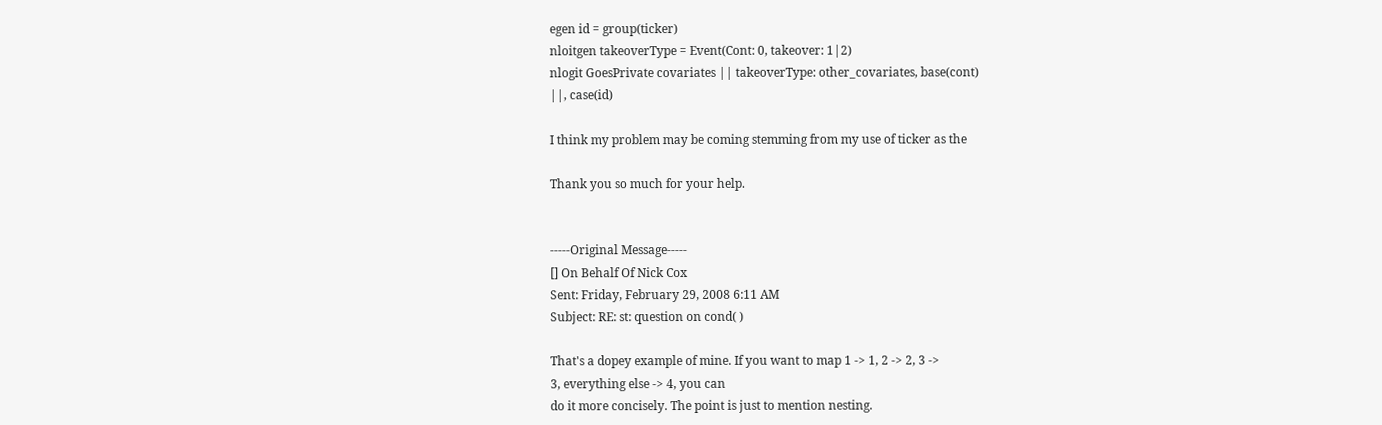egen id = group(ticker)
nloitgen takeoverType = Event(Cont: 0, takeover: 1|2)
nlogit GoesPrivate covariates || takeoverType: other_covariates, base(cont)
||, case(id)

I think my problem may be coming stemming from my use of ticker as the

Thank you so much for your help.


-----Original Message-----
[] On Behalf Of Nick Cox
Sent: Friday, February 29, 2008 6:11 AM
Subject: RE: st: question on cond( )

That's a dopey example of mine. If you want to map 1 -> 1, 2 -> 2, 3 ->
3, everything else -> 4, you can
do it more concisely. The point is just to mention nesting.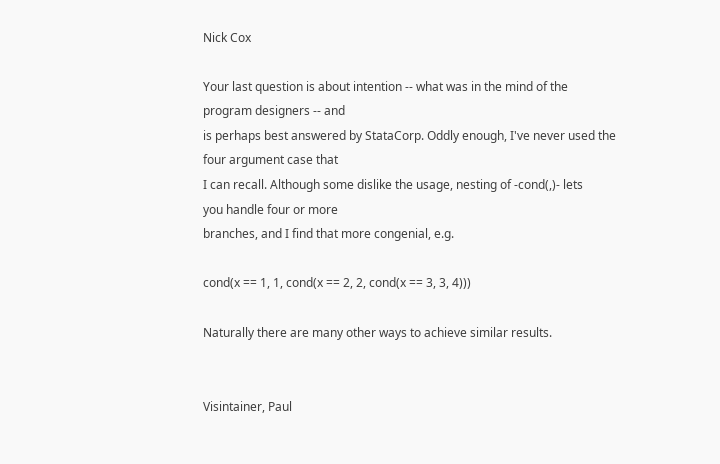Nick Cox

Your last question is about intention -- what was in the mind of the
program designers -- and
is perhaps best answered by StataCorp. Oddly enough, I've never used the
four argument case that
I can recall. Although some dislike the usage, nesting of -cond(,)- lets
you handle four or more
branches, and I find that more congenial, e.g.

cond(x == 1, 1, cond(x == 2, 2, cond(x == 3, 3, 4)))

Naturally there are many other ways to achieve similar results.


Visintainer, Paul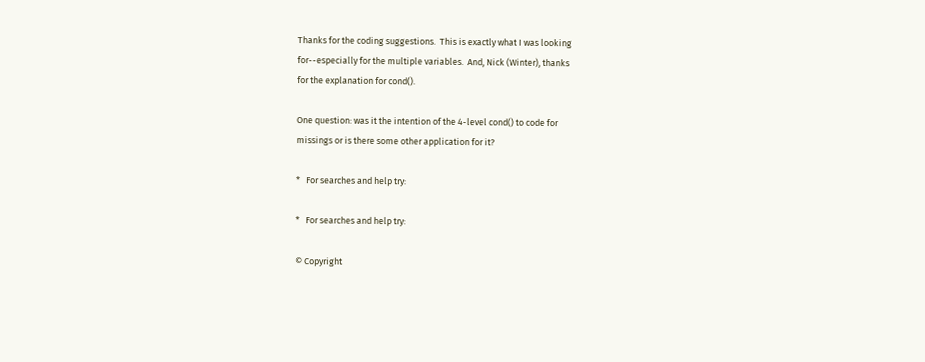Thanks for the coding suggestions.  This is exactly what I was looking
for--especially for the multiple variables.  And, Nick (Winter), thanks
for the explanation for cond().

One question: was it the intention of the 4-level cond() to code for
missings or is there some other application for it?

*   For searches and help try:

*   For searches and help try:

© Copyright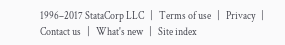1996–2017 StataCorp LLC   |   Terms of use   |   Privacy   |   Contact us   |   What's new   |   Site index